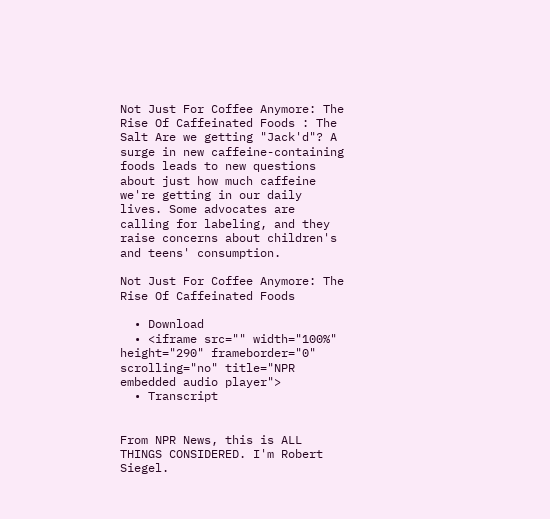Not Just For Coffee Anymore: The Rise Of Caffeinated Foods : The Salt Are we getting "Jack'd"? A surge in new caffeine-containing foods leads to new questions about just how much caffeine we're getting in our daily lives. Some advocates are calling for labeling, and they raise concerns about children's and teens' consumption.

Not Just For Coffee Anymore: The Rise Of Caffeinated Foods

  • Download
  • <iframe src="" width="100%" height="290" frameborder="0" scrolling="no" title="NPR embedded audio player">
  • Transcript


From NPR News, this is ALL THINGS CONSIDERED. I'm Robert Siegel.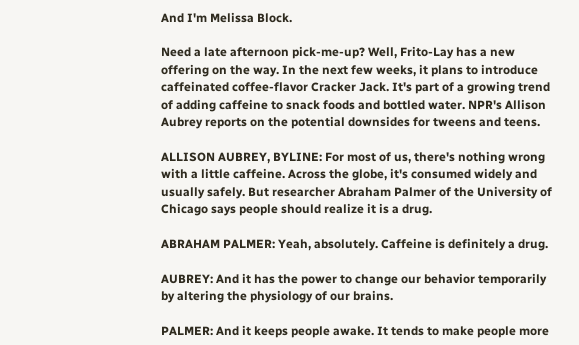And I'm Melissa Block.

Need a late afternoon pick-me-up? Well, Frito-Lay has a new offering on the way. In the next few weeks, it plans to introduce caffeinated coffee-flavor Cracker Jack. It's part of a growing trend of adding caffeine to snack foods and bottled water. NPR's Allison Aubrey reports on the potential downsides for tweens and teens.

ALLISON AUBREY, BYLINE: For most of us, there's nothing wrong with a little caffeine. Across the globe, it's consumed widely and usually safely. But researcher Abraham Palmer of the University of Chicago says people should realize it is a drug.

ABRAHAM PALMER: Yeah, absolutely. Caffeine is definitely a drug.

AUBREY: And it has the power to change our behavior temporarily by altering the physiology of our brains.

PALMER: And it keeps people awake. It tends to make people more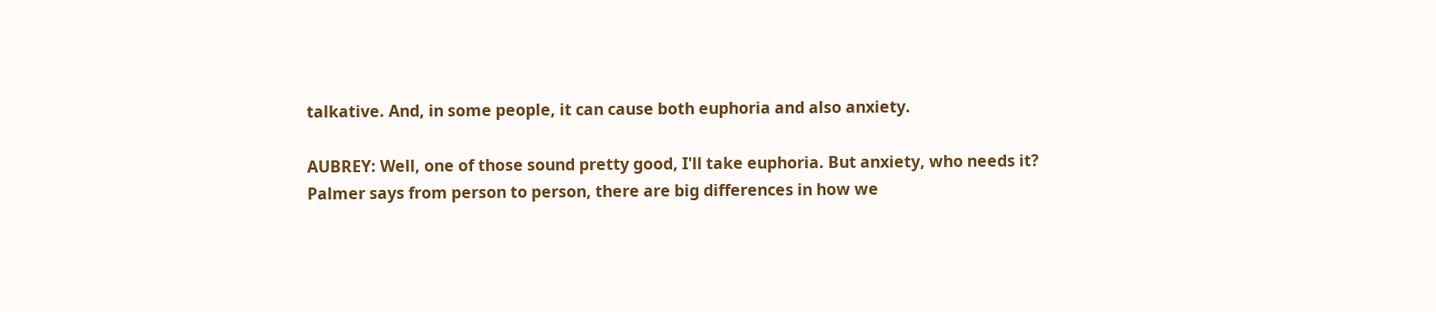talkative. And, in some people, it can cause both euphoria and also anxiety.

AUBREY: Well, one of those sound pretty good, I'll take euphoria. But anxiety, who needs it? Palmer says from person to person, there are big differences in how we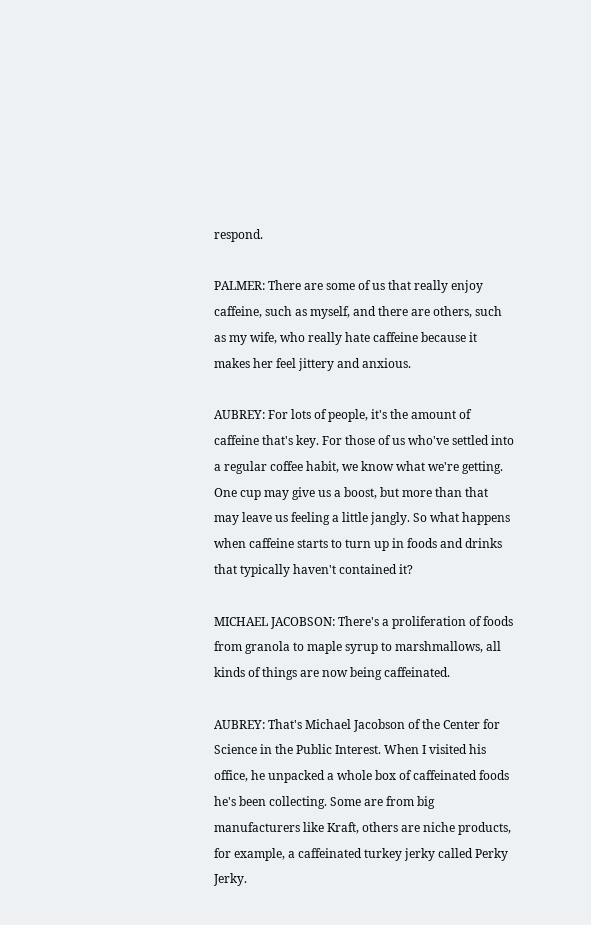respond.

PALMER: There are some of us that really enjoy caffeine, such as myself, and there are others, such as my wife, who really hate caffeine because it makes her feel jittery and anxious.

AUBREY: For lots of people, it's the amount of caffeine that's key. For those of us who've settled into a regular coffee habit, we know what we're getting. One cup may give us a boost, but more than that may leave us feeling a little jangly. So what happens when caffeine starts to turn up in foods and drinks that typically haven't contained it?

MICHAEL JACOBSON: There's a proliferation of foods from granola to maple syrup to marshmallows, all kinds of things are now being caffeinated.

AUBREY: That's Michael Jacobson of the Center for Science in the Public Interest. When I visited his office, he unpacked a whole box of caffeinated foods he's been collecting. Some are from big manufacturers like Kraft, others are niche products, for example, a caffeinated turkey jerky called Perky Jerky.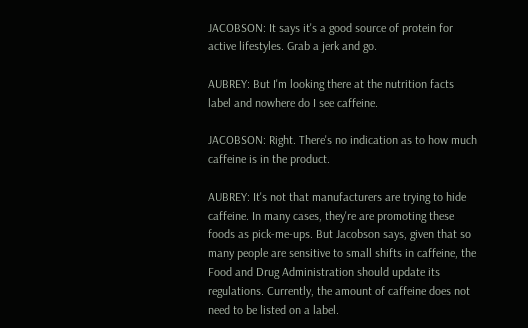JACOBSON: It says it's a good source of protein for active lifestyles. Grab a jerk and go.

AUBREY: But I'm looking there at the nutrition facts label and nowhere do I see caffeine.

JACOBSON: Right. There's no indication as to how much caffeine is in the product.

AUBREY: It's not that manufacturers are trying to hide caffeine. In many cases, they're are promoting these foods as pick-me-ups. But Jacobson says, given that so many people are sensitive to small shifts in caffeine, the Food and Drug Administration should update its regulations. Currently, the amount of caffeine does not need to be listed on a label.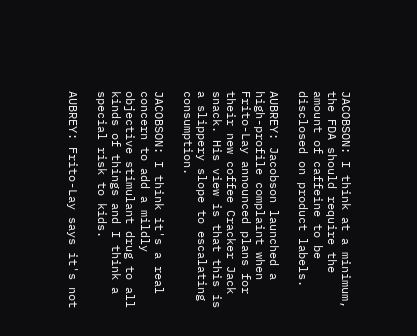JACOBSON: I think at a minimum, the FDA should require the amount of caffeine to be disclosed on product labels.

AUBREY: Jacobson launched a high-profile complaint when Frito-Lay announced plans for their new coffee Cracker Jack snack. His view is that this is a slippery slope to escalating consumption.

JACOBSON: I think it's a real concern to add a mildly objective stimulant drug to all kinds of things and I think a special risk to kids.

AUBREY: Frito-Lay says it's not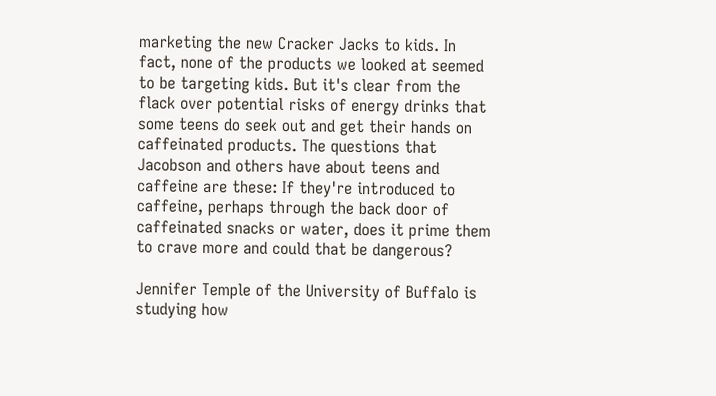marketing the new Cracker Jacks to kids. In fact, none of the products we looked at seemed to be targeting kids. But it's clear from the flack over potential risks of energy drinks that some teens do seek out and get their hands on caffeinated products. The questions that Jacobson and others have about teens and caffeine are these: If they're introduced to caffeine, perhaps through the back door of caffeinated snacks or water, does it prime them to crave more and could that be dangerous?

Jennifer Temple of the University of Buffalo is studying how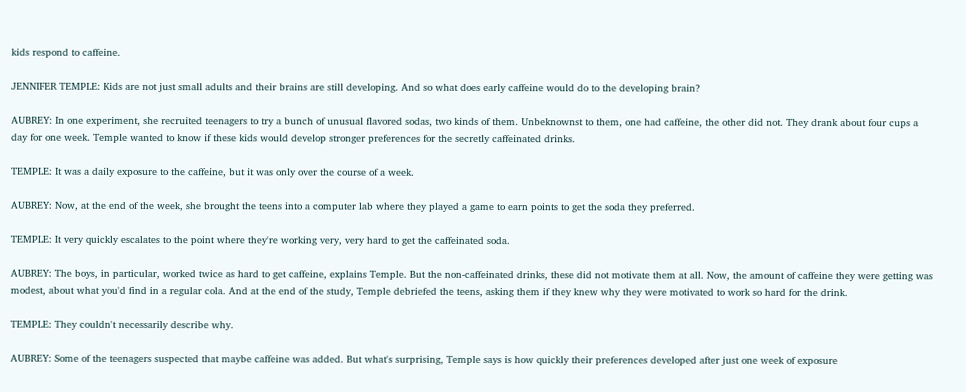kids respond to caffeine.

JENNIFER TEMPLE: Kids are not just small adults and their brains are still developing. And so what does early caffeine would do to the developing brain?

AUBREY: In one experiment, she recruited teenagers to try a bunch of unusual flavored sodas, two kinds of them. Unbeknownst to them, one had caffeine, the other did not. They drank about four cups a day for one week. Temple wanted to know if these kids would develop stronger preferences for the secretly caffeinated drinks.

TEMPLE: It was a daily exposure to the caffeine, but it was only over the course of a week.

AUBREY: Now, at the end of the week, she brought the teens into a computer lab where they played a game to earn points to get the soda they preferred.

TEMPLE: It very quickly escalates to the point where they're working very, very hard to get the caffeinated soda.

AUBREY: The boys, in particular, worked twice as hard to get caffeine, explains Temple. But the non-caffeinated drinks, these did not motivate them at all. Now, the amount of caffeine they were getting was modest, about what you'd find in a regular cola. And at the end of the study, Temple debriefed the teens, asking them if they knew why they were motivated to work so hard for the drink.

TEMPLE: They couldn't necessarily describe why.

AUBREY: Some of the teenagers suspected that maybe caffeine was added. But what's surprising, Temple says is how quickly their preferences developed after just one week of exposure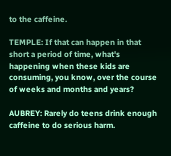to the caffeine.

TEMPLE: If that can happen in that short a period of time, what's happening when these kids are consuming, you know, over the course of weeks and months and years?

AUBREY: Rarely do teens drink enough caffeine to do serious harm.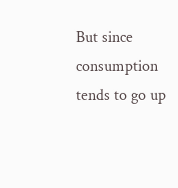But since consumption tends to go up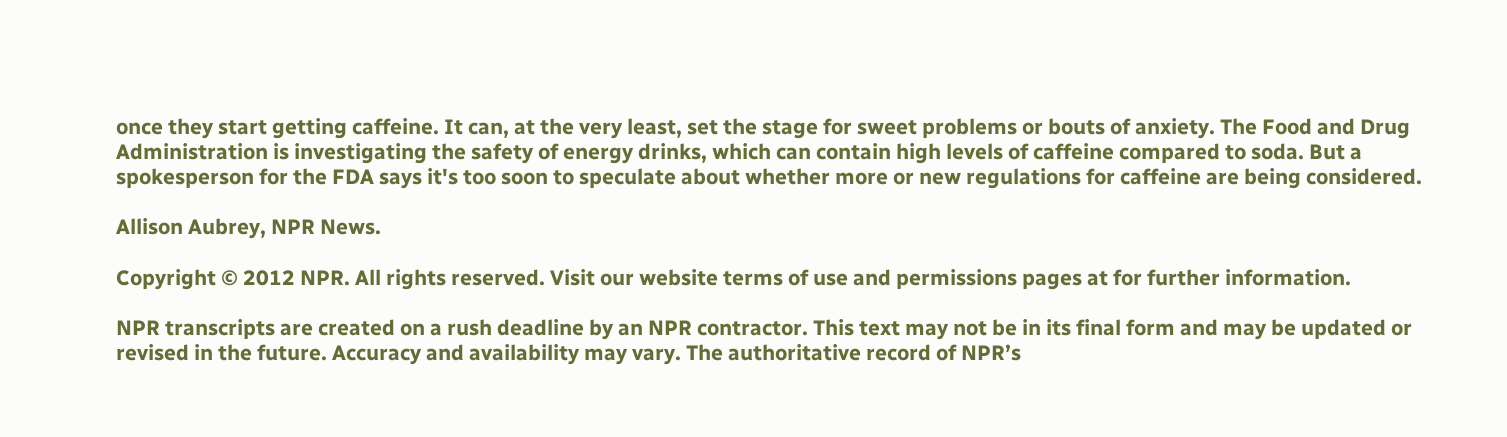once they start getting caffeine. It can, at the very least, set the stage for sweet problems or bouts of anxiety. The Food and Drug Administration is investigating the safety of energy drinks, which can contain high levels of caffeine compared to soda. But a spokesperson for the FDA says it's too soon to speculate about whether more or new regulations for caffeine are being considered.

Allison Aubrey, NPR News.

Copyright © 2012 NPR. All rights reserved. Visit our website terms of use and permissions pages at for further information.

NPR transcripts are created on a rush deadline by an NPR contractor. This text may not be in its final form and may be updated or revised in the future. Accuracy and availability may vary. The authoritative record of NPR’s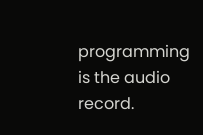programming is the audio record.